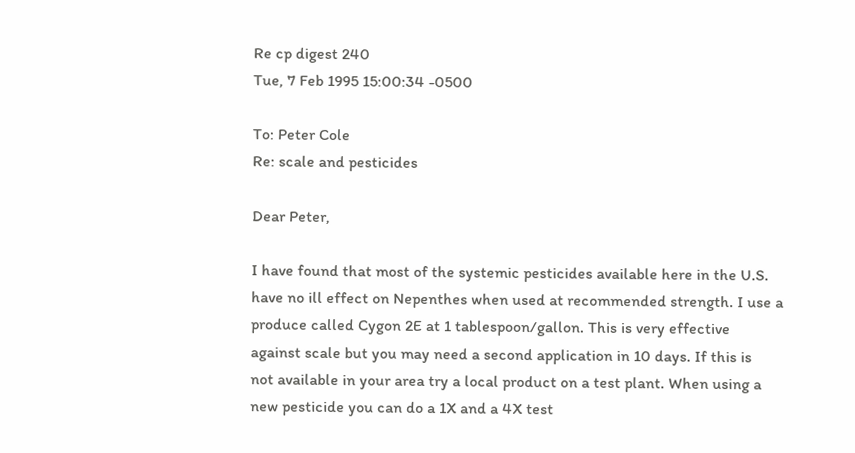Re cp digest 240
Tue, 7 Feb 1995 15:00:34 -0500

To: Peter Cole
Re: scale and pesticides

Dear Peter,

I have found that most of the systemic pesticides available here in the U.S.
have no ill effect on Nepenthes when used at recommended strength. I use a
produce called Cygon 2E at 1 tablespoon/gallon. This is very effective
against scale but you may need a second application in 10 days. If this is
not available in your area try a local product on a test plant. When using a
new pesticide you can do a 1X and a 4X test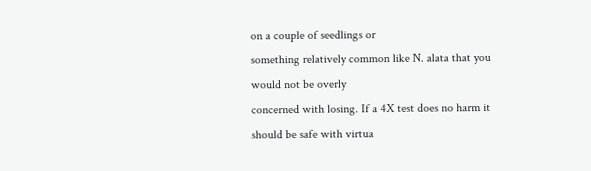on a couple of seedlings or
something relatively common like N. alata that you would not be overly
concerned with losing. If a 4X test does no harm it should be safe with virtua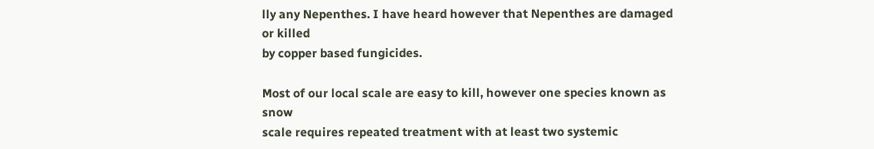lly any Nepenthes. I have heard however that Nepenthes are damaged or killed
by copper based fungicides.

Most of our local scale are easy to kill, however one species known as snow
scale requires repeated treatment with at least two systemic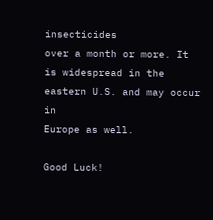insecticides
over a month or more. It is widespread in the eastern U.S. and may occur in
Europe as well.

Good Luck!